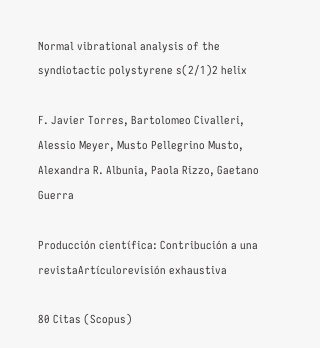Normal vibrational analysis of the syndiotactic polystyrene s(2/1)2 helix

F. Javier Torres, Bartolomeo Civalleri, Alessio Meyer, Musto Pellegrino Musto, Alexandra R. Albunia, Paola Rizzo, Gaetano Guerra

Producción científica: Contribución a una revistaArtículorevisión exhaustiva

80 Citas (Scopus)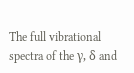The full vibrational spectra of the γ, δ and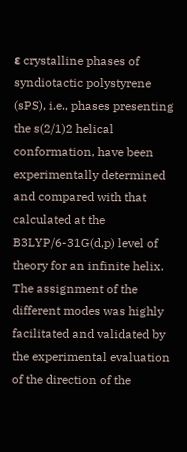ε crystalline phases of syndiotactic polystyrene (sPS), i.e., phases presenting the s(2/1)2 helical conformation, have been experimentally determined and compared with that calculated at the B3LYP/6-31G(d,p) level of theory for an infinite helix. The assignment of the different modes was highly facilitated and validated by the experimental evaluation of the direction of the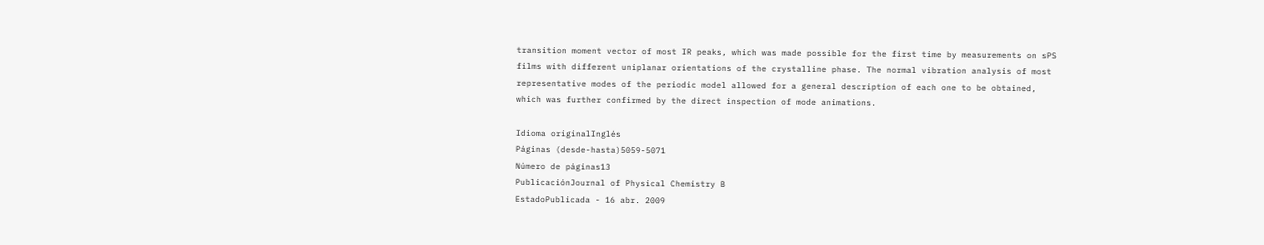transition moment vector of most IR peaks, which was made possible for the first time by measurements on sPS films with different uniplanar orientations of the crystalline phase. The normal vibration analysis of most representative modes of the periodic model allowed for a general description of each one to be obtained, which was further confirmed by the direct inspection of mode animations.

Idioma originalInglés
Páginas (desde-hasta)5059-5071
Número de páginas13
PublicaciónJournal of Physical Chemistry B
EstadoPublicada - 16 abr. 2009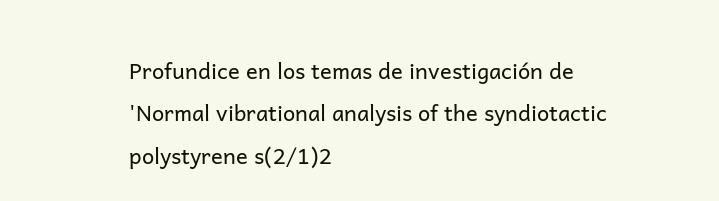Profundice en los temas de investigación de 'Normal vibrational analysis of the syndiotactic polystyrene s(2/1)2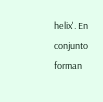helix'. En conjunto forman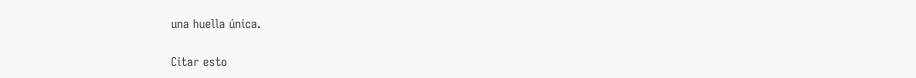una huella única.

Citar esto